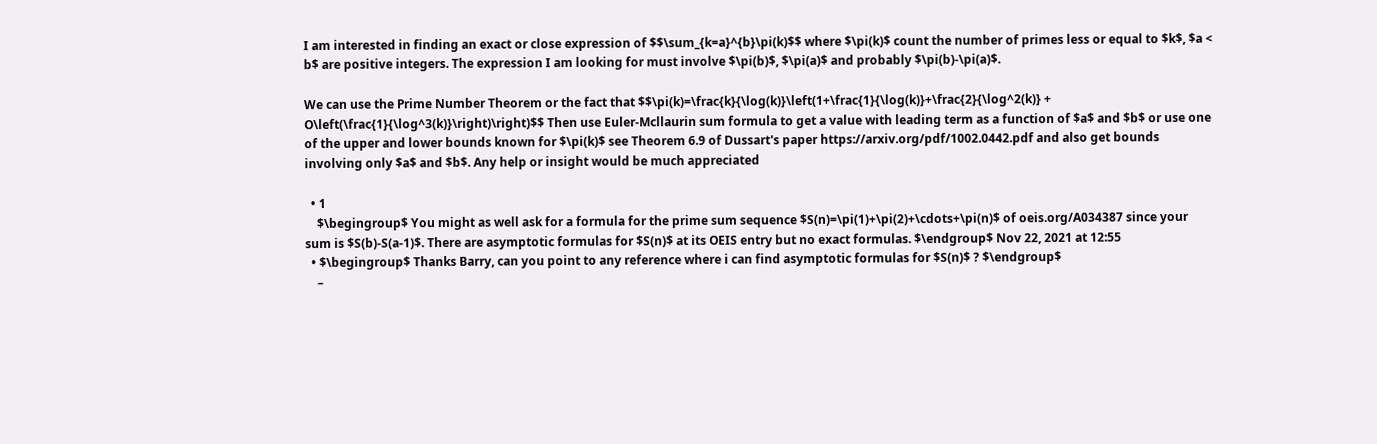I am interested in finding an exact or close expression of $$\sum_{k=a}^{b}\pi(k)$$ where $\pi(k)$ count the number of primes less or equal to $k$, $a < b$ are positive integers. The expression I am looking for must involve $\pi(b)$, $\pi(a)$ and probably $\pi(b)-\pi(a)$.

We can use the Prime Number Theorem or the fact that $$\pi(k)=\frac{k}{\log(k)}\left(1+\frac{1}{\log(k)}+\frac{2}{\log^2(k)} + O\left(\frac{1}{\log^3(k)}\right)\right)$$ Then use Euler-Mcllaurin sum formula to get a value with leading term as a function of $a$ and $b$ or use one of the upper and lower bounds known for $\pi(k)$ see Theorem 6.9 of Dussart's paper https://arxiv.org/pdf/1002.0442.pdf and also get bounds involving only $a$ and $b$. Any help or insight would be much appreciated

  • 1
    $\begingroup$ You might as well ask for a formula for the prime sum sequence $S(n)=\pi(1)+\pi(2)+\cdots+\pi(n)$ of oeis.org/A034387 since your sum is $S(b)-S(a-1)$. There are asymptotic formulas for $S(n)$ at its OEIS entry but no exact formulas. $\endgroup$ Nov 22, 2021 at 12:55
  • $\begingroup$ Thanks Barry, can you point to any reference where i can find asymptotic formulas for $S(n)$ ? $\endgroup$
    –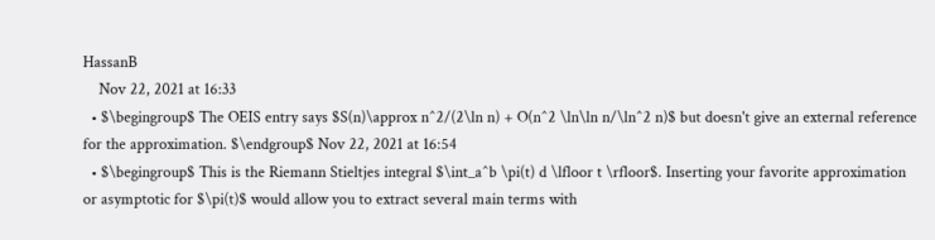HassanB
    Nov 22, 2021 at 16:33
  • $\begingroup$ The OEIS entry says $S(n)\approx n^2/(2\ln n) + O(n^2 \ln\ln n/\ln^2 n)$ but doesn't give an external reference for the approximation. $\endgroup$ Nov 22, 2021 at 16:54
  • $\begingroup$ This is the Riemann Stieltjes integral $\int_a^b \pi(t) d \lfloor t \rfloor$. Inserting your favorite approximation or asymptotic for $\pi(t)$ would allow you to extract several main terms with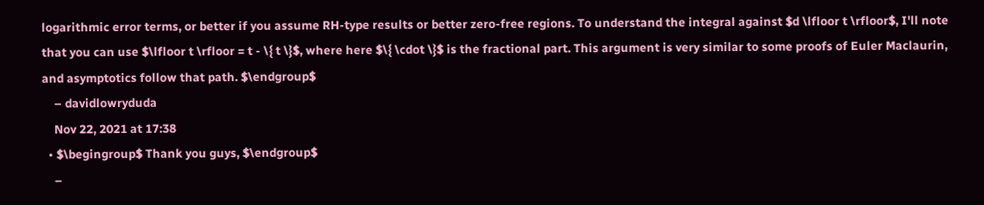logarithmic error terms, or better if you assume RH-type results or better zero-free regions. To understand the integral against $d \lfloor t \rfloor$, I'll note that you can use $\lfloor t \rfloor = t - \{ t \}$, where here $\{ \cdot \}$ is the fractional part. This argument is very similar to some proofs of Euler Maclaurin, and asymptotics follow that path. $\endgroup$
    – davidlowryduda
    Nov 22, 2021 at 17:38
  • $\begingroup$ Thank you guys, $\endgroup$
    –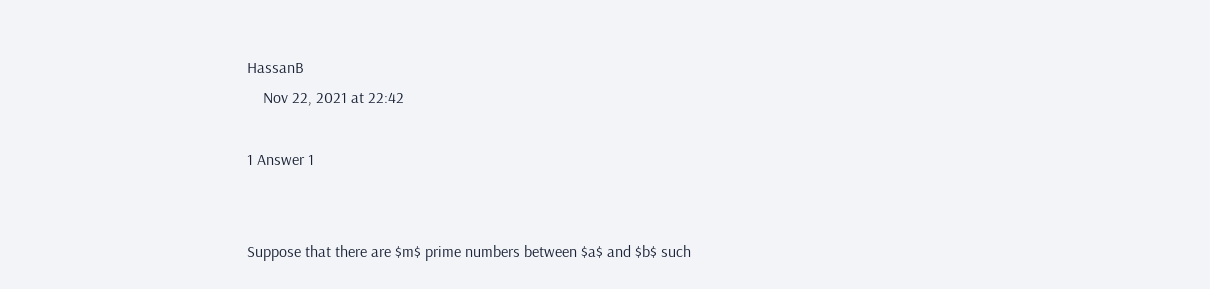HassanB
    Nov 22, 2021 at 22:42

1 Answer 1


Suppose that there are $m$ prime numbers between $a$ and $b$ such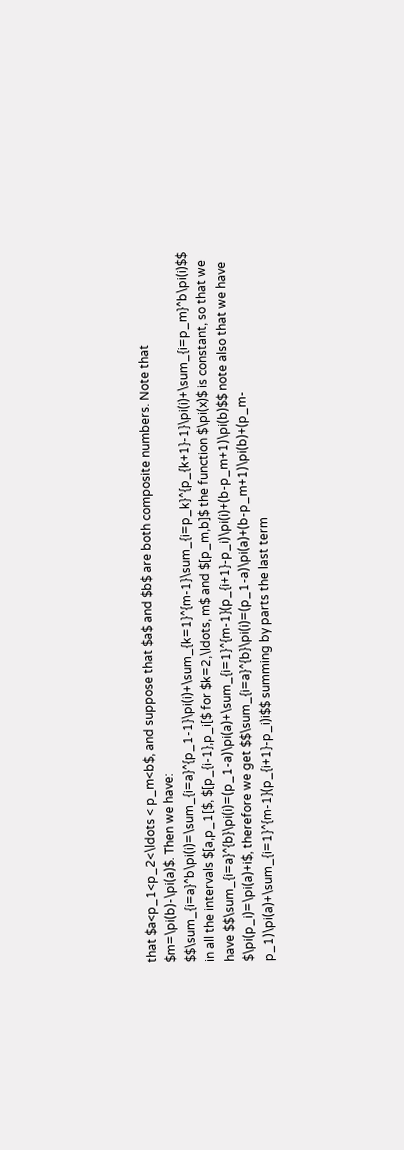that $a<p_1<p_2<\ldots < p_m<b$, and suppose that $a$ and $b$ are both composite numbers. Note that $m=\pi(b)-\pi(a)$. Then we have: $$\sum_{i=a}^b\pi(i)=\sum_{i=a}^{p_1-1}\pi(i)+\sum_{k=1}^{m-1}\sum_{i=p_k}^{p_{k+1}-1}\pi(i)+\sum_{i=p_m}^b\pi(i)$$ in all the intervals $[a,p_1[$, $[p_{i-1},p_i[$ for $k=2,\ldots, m$ and $[p_m,b]$ the function $\pi(x)$ is constant, so that we have $$\sum_{i=a}^{b}\pi(i)=(p_1-a)\pi(a)+\sum_{i=1}^{m-1}(p_{i+1}-p_i)\pi(i)+(b-p_m+1)\pi(b)$$ note also that we have $\pi(p_i)=\pi(a)+i$, therefore we get $$\sum_{i=a}^{b}\pi(i)=(p_1-a)\pi(a)+(b-p_m+1)\pi(b)+(p_m-p_1)\pi(a)+\sum_{i=1}^{m-1}(p_{i+1}-p_i)i$$ summing by parts the last term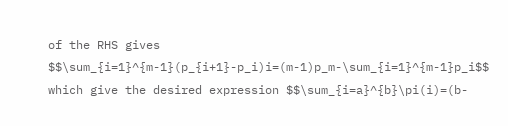of the RHS gives $$\sum_{i=1}^{m-1}(p_{i+1}-p_i)i=(m-1)p_m-\sum_{i=1}^{m-1}p_i$$ which give the desired expression $$\sum_{i=a}^{b}\pi(i)=(b-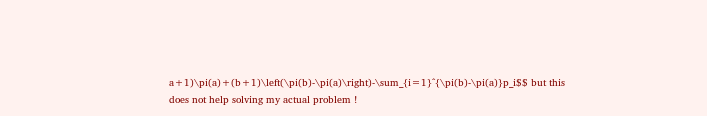a+1)\pi(a)+(b+1)\left(\pi(b)-\pi(a)\right)-\sum_{i=1}^{\pi(b)-\pi(a)}p_i$$ but this does not help solving my actual problem !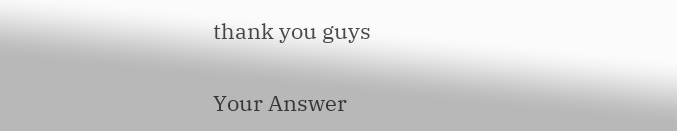thank you guys


Your Answer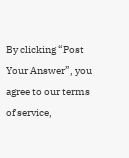By clicking “Post Your Answer”, you agree to our terms of service,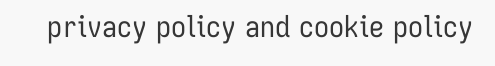privacy policy and cookie policy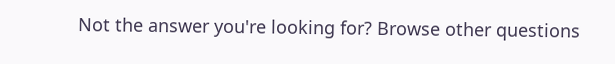Not the answer you're looking for? Browse other questions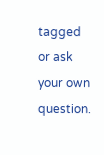tagged or ask your own question.